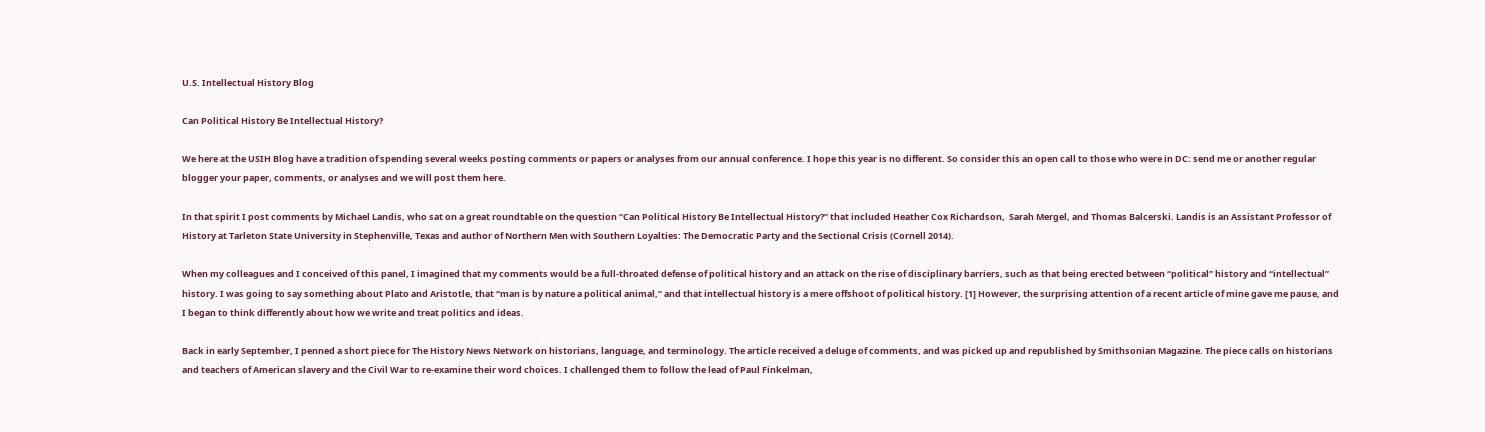U.S. Intellectual History Blog

Can Political History Be Intellectual History?

We here at the USIH Blog have a tradition of spending several weeks posting comments or papers or analyses from our annual conference. I hope this year is no different. So consider this an open call to those who were in DC: send me or another regular blogger your paper, comments, or analyses and we will post them here.

In that spirit I post comments by Michael Landis, who sat on a great roundtable on the question “Can Political History Be Intellectual History?” that included Heather Cox Richardson,  Sarah Mergel, and Thomas Balcerski. Landis is an Assistant Professor of History at Tarleton State University in Stephenville, Texas and author of Northern Men with Southern Loyalties: The Democratic Party and the Sectional Crisis (Cornell 2014).

When my colleagues and I conceived of this panel, I imagined that my comments would be a full-throated defense of political history and an attack on the rise of disciplinary barriers, such as that being erected between “political” history and “intellectual” history. I was going to say something about Plato and Aristotle, that “man is by nature a political animal,” and that intellectual history is a mere offshoot of political history. [1] However, the surprising attention of a recent article of mine gave me pause, and I began to think differently about how we write and treat politics and ideas.

Back in early September, I penned a short piece for The History News Network on historians, language, and terminology. The article received a deluge of comments, and was picked up and republished by Smithsonian Magazine. The piece calls on historians and teachers of American slavery and the Civil War to re-examine their word choices. I challenged them to follow the lead of Paul Finkelman,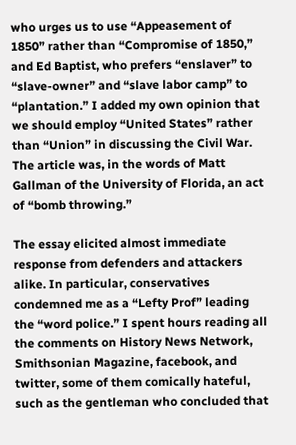who urges us to use “Appeasement of 1850” rather than “Compromise of 1850,” and Ed Baptist, who prefers “enslaver” to “slave-owner” and “slave labor camp” to “plantation.” I added my own opinion that we should employ “United States” rather than “Union” in discussing the Civil War. The article was, in the words of Matt Gallman of the University of Florida, an act of “bomb throwing.”

The essay elicited almost immediate response from defenders and attackers alike. In particular, conservatives condemned me as a “Lefty Prof” leading the “word police.” I spent hours reading all the comments on History News Network, Smithsonian Magazine, facebook, and twitter, some of them comically hateful, such as the gentleman who concluded that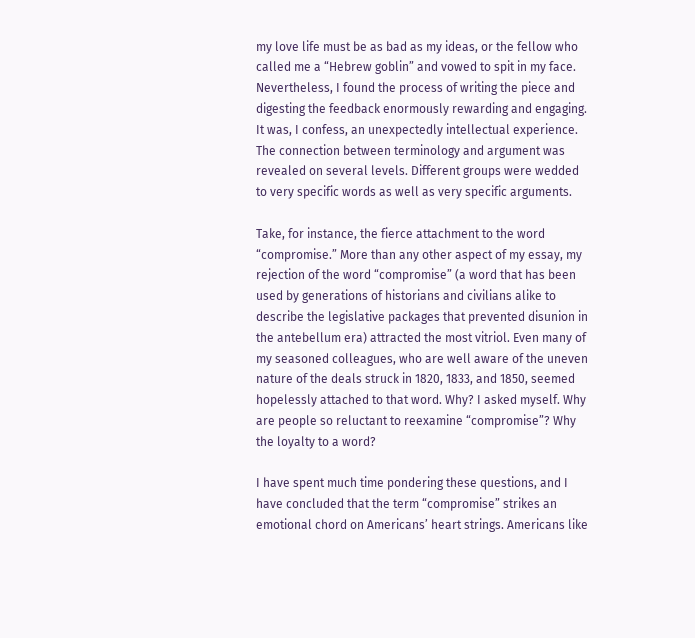my love life must be as bad as my ideas, or the fellow who called me a “Hebrew goblin” and vowed to spit in my face. Nevertheless, I found the process of writing the piece and digesting the feedback enormously rewarding and engaging. It was, I confess, an unexpectedly intellectual experience. The connection between terminology and argument was revealed on several levels. Different groups were wedded to very specific words as well as very specific arguments.

Take, for instance, the fierce attachment to the word “compromise.” More than any other aspect of my essay, my rejection of the word “compromise” (a word that has been used by generations of historians and civilians alike to describe the legislative packages that prevented disunion in the antebellum era) attracted the most vitriol. Even many of my seasoned colleagues, who are well aware of the uneven nature of the deals struck in 1820, 1833, and 1850, seemed hopelessly attached to that word. Why? I asked myself. Why are people so reluctant to reexamine “compromise”? Why the loyalty to a word?

I have spent much time pondering these questions, and I have concluded that the term “compromise” strikes an emotional chord on Americans’ heart strings. Americans like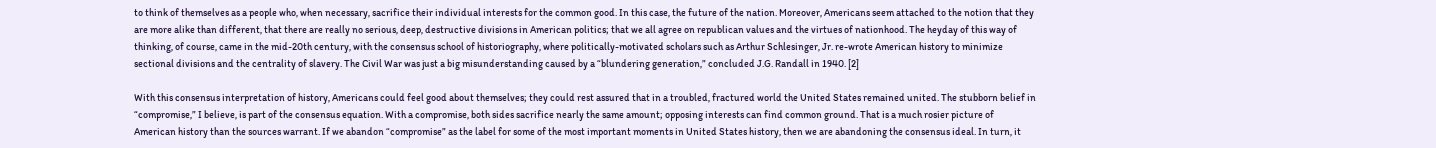to think of themselves as a people who, when necessary, sacrifice their individual interests for the common good. In this case, the future of the nation. Moreover, Americans seem attached to the notion that they are more alike than different, that there are really no serious, deep, destructive divisions in American politics; that we all agree on republican values and the virtues of nationhood. The heyday of this way of thinking, of course, came in the mid-20th century, with the consensus school of historiography, where politically-motivated scholars such as Arthur Schlesinger, Jr. re-wrote American history to minimize sectional divisions and the centrality of slavery. The Civil War was just a big misunderstanding caused by a “blundering generation,” concluded J.G. Randall in 1940. [2]

With this consensus interpretation of history, Americans could feel good about themselves; they could rest assured that in a troubled, fractured world the United States remained united. The stubborn belief in “compromise,” I believe, is part of the consensus equation. With a compromise, both sides sacrifice nearly the same amount; opposing interests can find common ground. That is a much rosier picture of American history than the sources warrant. If we abandon “compromise” as the label for some of the most important moments in United States history, then we are abandoning the consensus ideal. In turn, it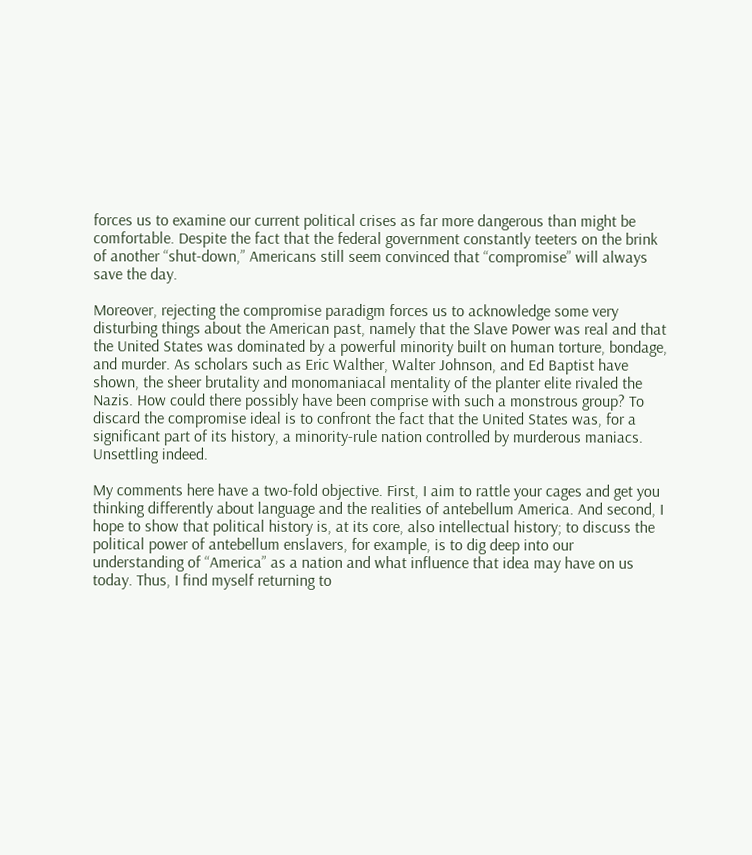forces us to examine our current political crises as far more dangerous than might be comfortable. Despite the fact that the federal government constantly teeters on the brink of another “shut-down,” Americans still seem convinced that “compromise” will always save the day.

Moreover, rejecting the compromise paradigm forces us to acknowledge some very disturbing things about the American past, namely that the Slave Power was real and that the United States was dominated by a powerful minority built on human torture, bondage, and murder. As scholars such as Eric Walther, Walter Johnson, and Ed Baptist have shown, the sheer brutality and monomaniacal mentality of the planter elite rivaled the Nazis. How could there possibly have been comprise with such a monstrous group? To discard the compromise ideal is to confront the fact that the United States was, for a significant part of its history, a minority-rule nation controlled by murderous maniacs. Unsettling indeed.

My comments here have a two-fold objective. First, I aim to rattle your cages and get you thinking differently about language and the realities of antebellum America. And second, I hope to show that political history is, at its core, also intellectual history; to discuss the political power of antebellum enslavers, for example, is to dig deep into our understanding of “America” as a nation and what influence that idea may have on us today. Thus, I find myself returning to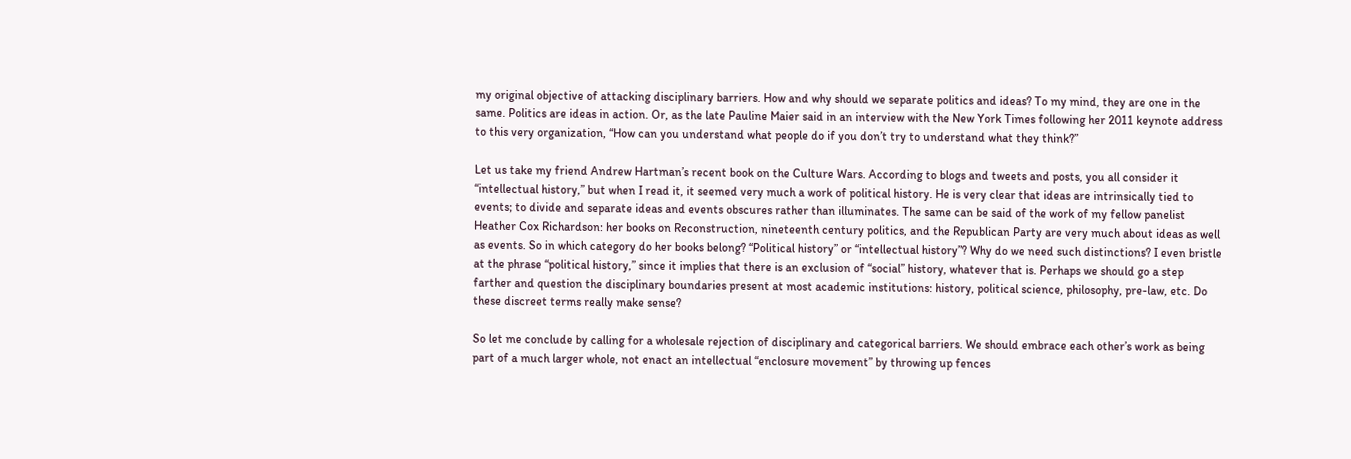my original objective of attacking disciplinary barriers. How and why should we separate politics and ideas? To my mind, they are one in the same. Politics are ideas in action. Or, as the late Pauline Maier said in an interview with the New York Times following her 2011 keynote address to this very organization, “How can you understand what people do if you don’t try to understand what they think?”

Let us take my friend Andrew Hartman’s recent book on the Culture Wars. According to blogs and tweets and posts, you all consider it “intellectual history,” but when I read it, it seemed very much a work of political history. He is very clear that ideas are intrinsically tied to events; to divide and separate ideas and events obscures rather than illuminates. The same can be said of the work of my fellow panelist Heather Cox Richardson: her books on Reconstruction, nineteenth century politics, and the Republican Party are very much about ideas as well as events. So in which category do her books belong? “Political history” or “intellectual history”? Why do we need such distinctions? I even bristle at the phrase “political history,” since it implies that there is an exclusion of “social” history, whatever that is. Perhaps we should go a step farther and question the disciplinary boundaries present at most academic institutions: history, political science, philosophy, pre-law, etc. Do these discreet terms really make sense?

So let me conclude by calling for a wholesale rejection of disciplinary and categorical barriers. We should embrace each other’s work as being part of a much larger whole, not enact an intellectual “enclosure movement” by throwing up fences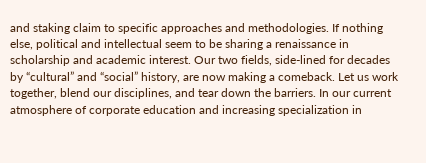and staking claim to specific approaches and methodologies. If nothing else, political and intellectual seem to be sharing a renaissance in scholarship and academic interest. Our two fields, side-lined for decades by “cultural” and “social” history, are now making a comeback. Let us work together, blend our disciplines, and tear down the barriers. In our current atmosphere of corporate education and increasing specialization in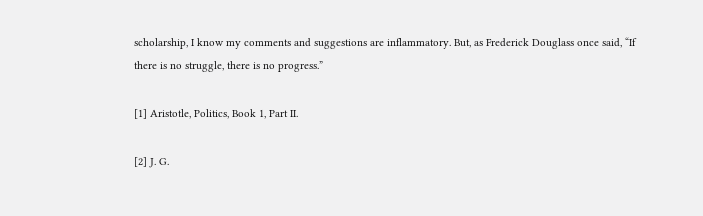scholarship, I know my comments and suggestions are inflammatory. But, as Frederick Douglass once said, “If there is no struggle, there is no progress.”

[1] Aristotle, Politics, Book 1, Part II.

[2] J. G.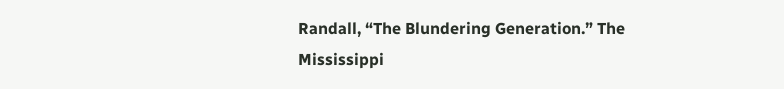Randall, “The Blundering Generation.” The Mississippi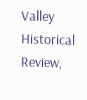Valley Historical Review,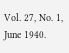Vol. 27, No. 1, June 1940.